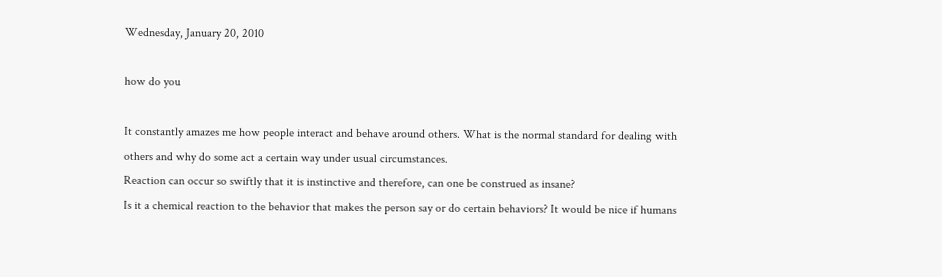Wednesday, January 20, 2010

how do you

It constantly amazes me how people interact and behave around others. What is the normal standard for dealing with others and why do some act a certain way under usual circumstances.
Reaction can occur so swiftly that it is instinctive and therefore, can one be construed as insane?
Is it a chemical reaction to the behavior that makes the person say or do certain behaviors? It would be nice if humans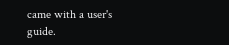came with a user's guide.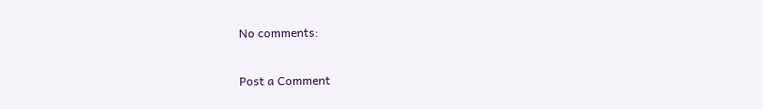No comments:

Post a Comment